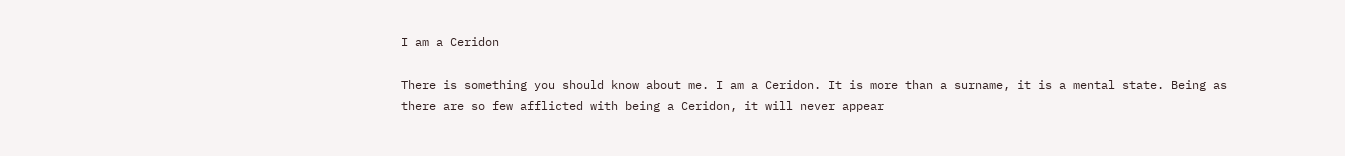I am a Ceridon

There is something you should know about me. I am a Ceridon. It is more than a surname, it is a mental state. Being as there are so few afflicted with being a Ceridon, it will never appear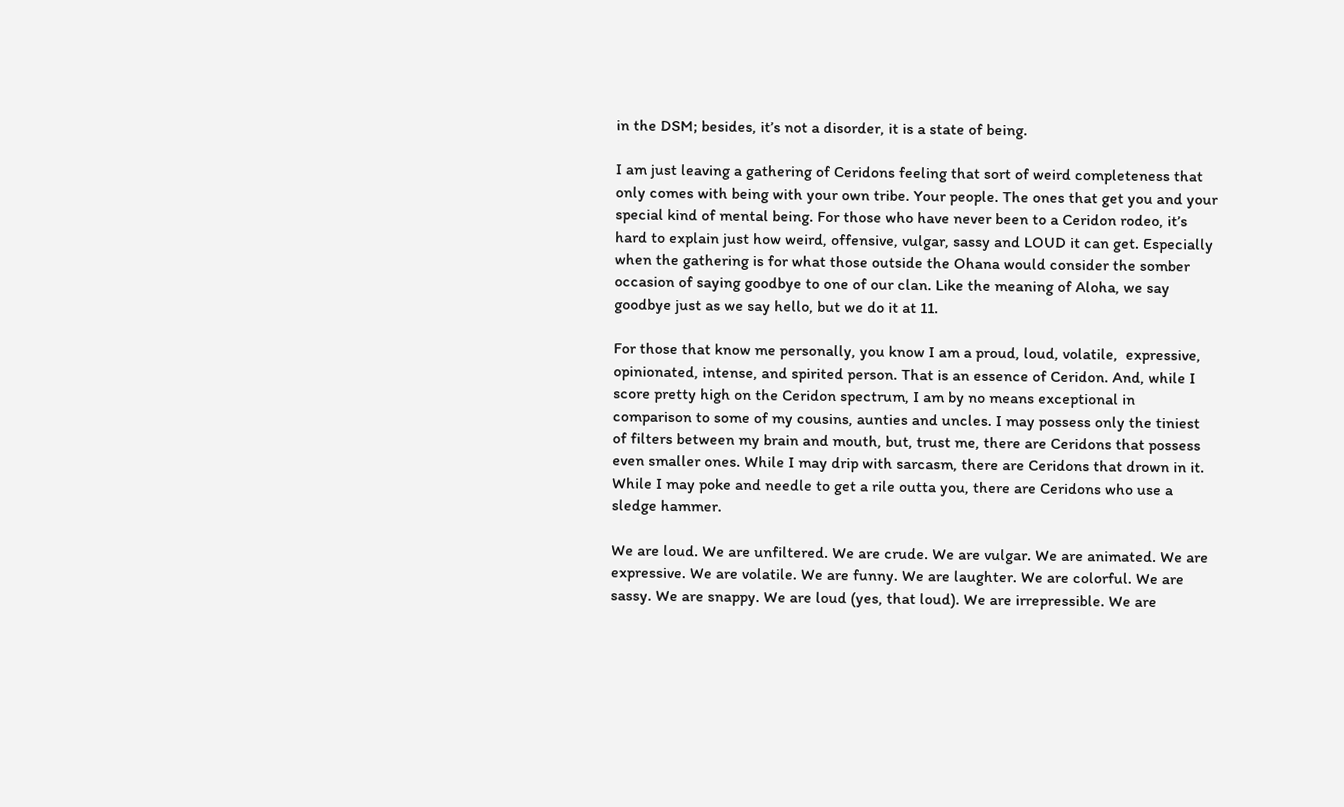in the DSM; besides, it’s not a disorder, it is a state of being.

I am just leaving a gathering of Ceridons feeling that sort of weird completeness that only comes with being with your own tribe. Your people. The ones that get you and your special kind of mental being. For those who have never been to a Ceridon rodeo, it’s hard to explain just how weird, offensive, vulgar, sassy and LOUD it can get. Especially when the gathering is for what those outside the Ohana would consider the somber occasion of saying goodbye to one of our clan. Like the meaning of Aloha, we say goodbye just as we say hello, but we do it at 11.

For those that know me personally, you know I am a proud, loud, volatile,  expressive, opinionated, intense, and spirited person. That is an essence of Ceridon. And, while I score pretty high on the Ceridon spectrum, I am by no means exceptional in comparison to some of my cousins, aunties and uncles. I may possess only the tiniest of filters between my brain and mouth, but, trust me, there are Ceridons that possess even smaller ones. While I may drip with sarcasm, there are Ceridons that drown in it. While I may poke and needle to get a rile outta you, there are Ceridons who use a sledge hammer.

We are loud. We are unfiltered. We are crude. We are vulgar. We are animated. We are expressive. We are volatile. We are funny. We are laughter. We are colorful. We are sassy. We are snappy. We are loud (yes, that loud). We are irrepressible. We are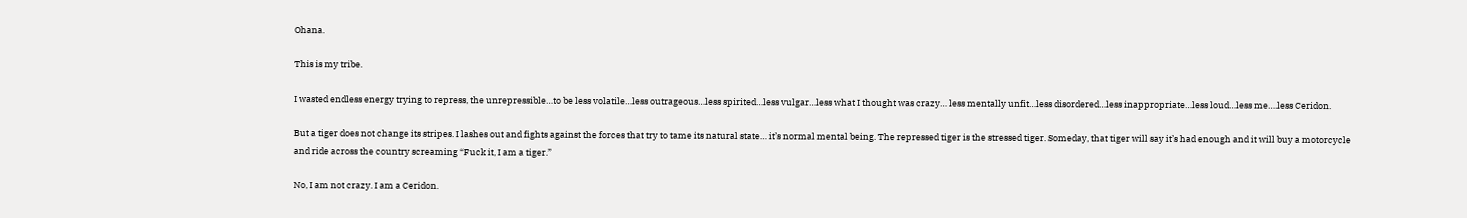Ohana.

This is my tribe.

I wasted endless energy trying to repress, the unrepressible…to be less volatile…less outrageous…less spirited…less vulgar…less what I thought was crazy… less mentally unfit…less disordered…less inappropriate…less loud…less me….less Ceridon.

But a tiger does not change its stripes. I lashes out and fights against the forces that try to tame its natural state… it’s normal mental being. The repressed tiger is the stressed tiger. Someday, that tiger will say it’s had enough and it will buy a motorcycle and ride across the country screaming “Fuck it, I am a tiger.”

No, I am not crazy. I am a Ceridon.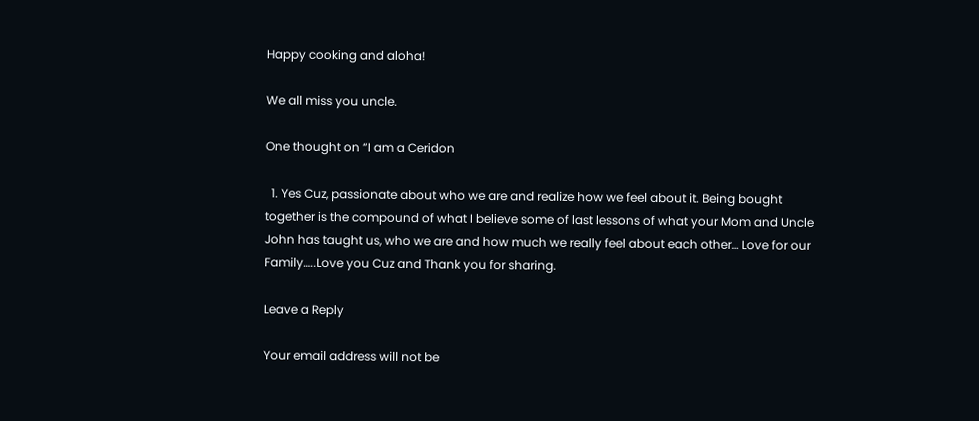Happy cooking and aloha!

We all miss you uncle.

One thought on “I am a Ceridon

  1. Yes Cuz, passionate about who we are and realize how we feel about it. Being bought together is the compound of what I believe some of last lessons of what your Mom and Uncle John has taught us, who we are and how much we really feel about each other… Love for our Family…..Love you Cuz and Thank you for sharing.

Leave a Reply

Your email address will not be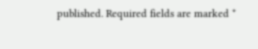published. Required fields are marked *